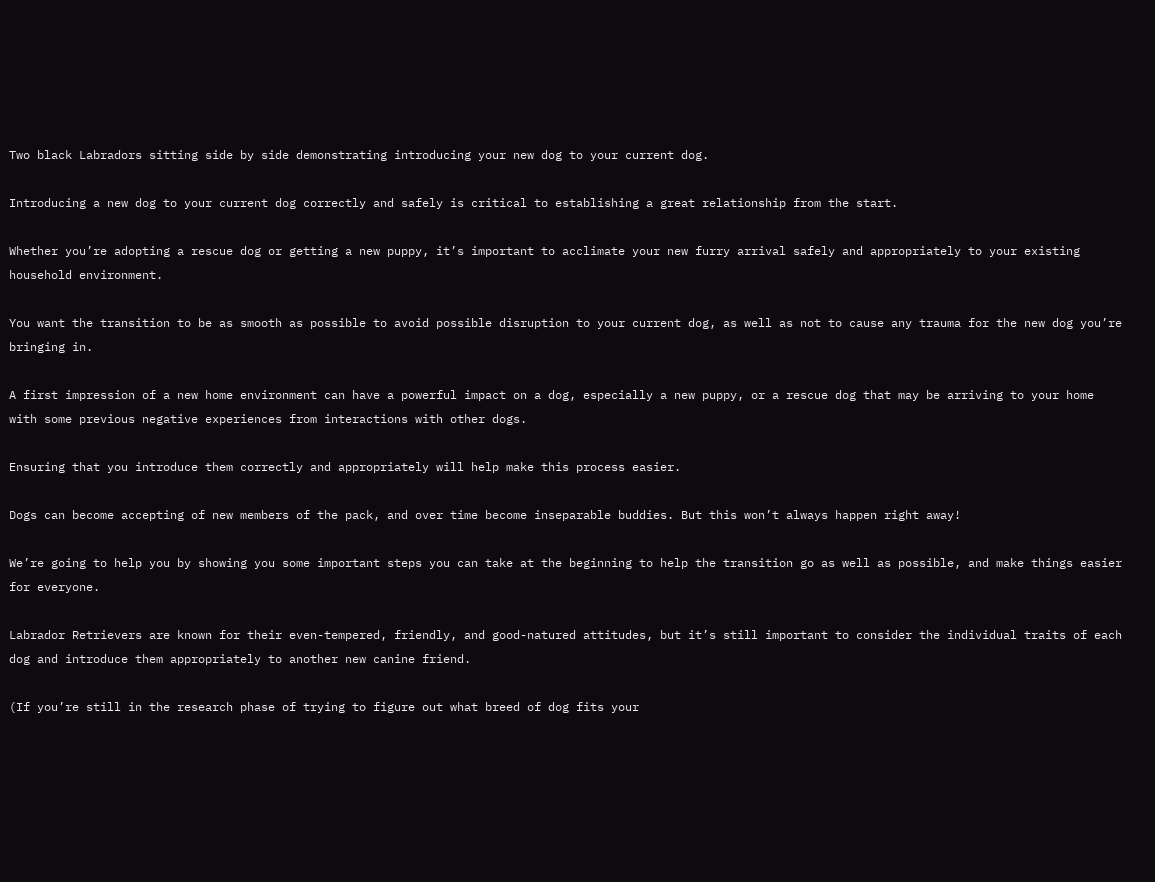Two black Labradors sitting side by side demonstrating introducing your new dog to your current dog.

Introducing a new dog to your current dog correctly and safely is critical to establishing a great relationship from the start.

Whether you’re adopting a rescue dog or getting a new puppy, it’s important to acclimate your new furry arrival safely and appropriately to your existing household environment.

You want the transition to be as smooth as possible to avoid possible disruption to your current dog, as well as not to cause any trauma for the new dog you’re bringing in.

A first impression of a new home environment can have a powerful impact on a dog, especially a new puppy, or a rescue dog that may be arriving to your home with some previous negative experiences from interactions with other dogs.

Ensuring that you introduce them correctly and appropriately will help make this process easier.

Dogs can become accepting of new members of the pack, and over time become inseparable buddies. But this won’t always happen right away!

We’re going to help you by showing you some important steps you can take at the beginning to help the transition go as well as possible, and make things easier for everyone.

Labrador Retrievers are known for their even-tempered, friendly, and good-natured attitudes, but it’s still important to consider the individual traits of each dog and introduce them appropriately to another new canine friend.

(If you’re still in the research phase of trying to figure out what breed of dog fits your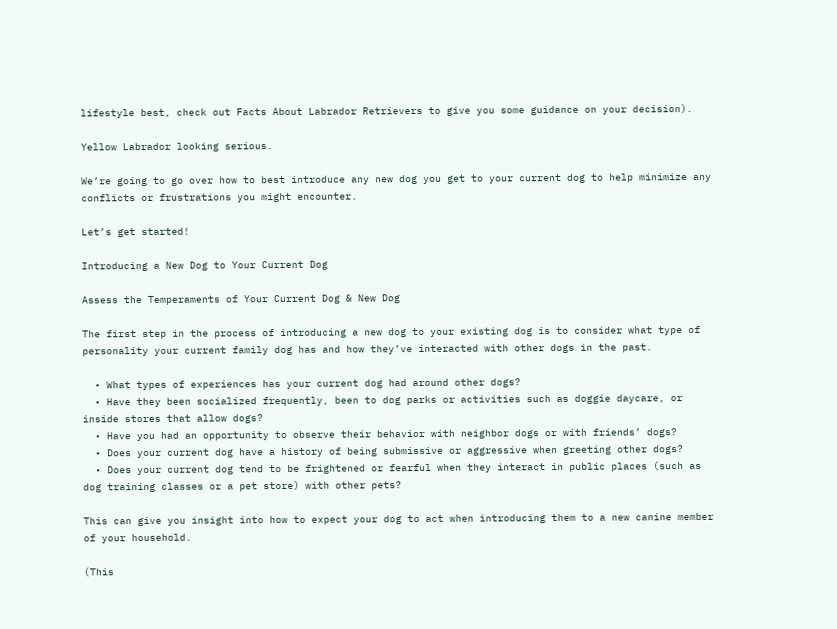lifestyle best, check out Facts About Labrador Retrievers to give you some guidance on your decision).

Yellow Labrador looking serious.

We’re going to go over how to best introduce any new dog you get to your current dog to help minimize any conflicts or frustrations you might encounter.

Let’s get started!

Introducing a New Dog to Your Current Dog

Assess the Temperaments of Your Current Dog & New Dog

The first step in the process of introducing a new dog to your existing dog is to consider what type of personality your current family dog has and how they’ve interacted with other dogs in the past.

  • What types of experiences has your current dog had around other dogs?
  • Have they been socialized frequently, been to dog parks or activities such as doggie daycare, or inside stores that allow dogs?
  • Have you had an opportunity to observe their behavior with neighbor dogs or with friends’ dogs?
  • Does your current dog have a history of being submissive or aggressive when greeting other dogs?
  • Does your current dog tend to be frightened or fearful when they interact in public places (such as dog training classes or a pet store) with other pets?

This can give you insight into how to expect your dog to act when introducing them to a new canine member of your household.

(This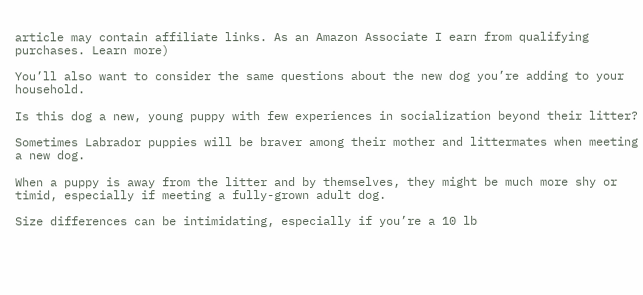article may contain affiliate links. As an Amazon Associate I earn from qualifying purchases. Learn more)

You’ll also want to consider the same questions about the new dog you’re adding to your household.

Is this dog a new, young puppy with few experiences in socialization beyond their litter?

Sometimes Labrador puppies will be braver among their mother and littermates when meeting a new dog.

When a puppy is away from the litter and by themselves, they might be much more shy or timid, especially if meeting a fully-grown adult dog.

Size differences can be intimidating, especially if you’re a 10 lb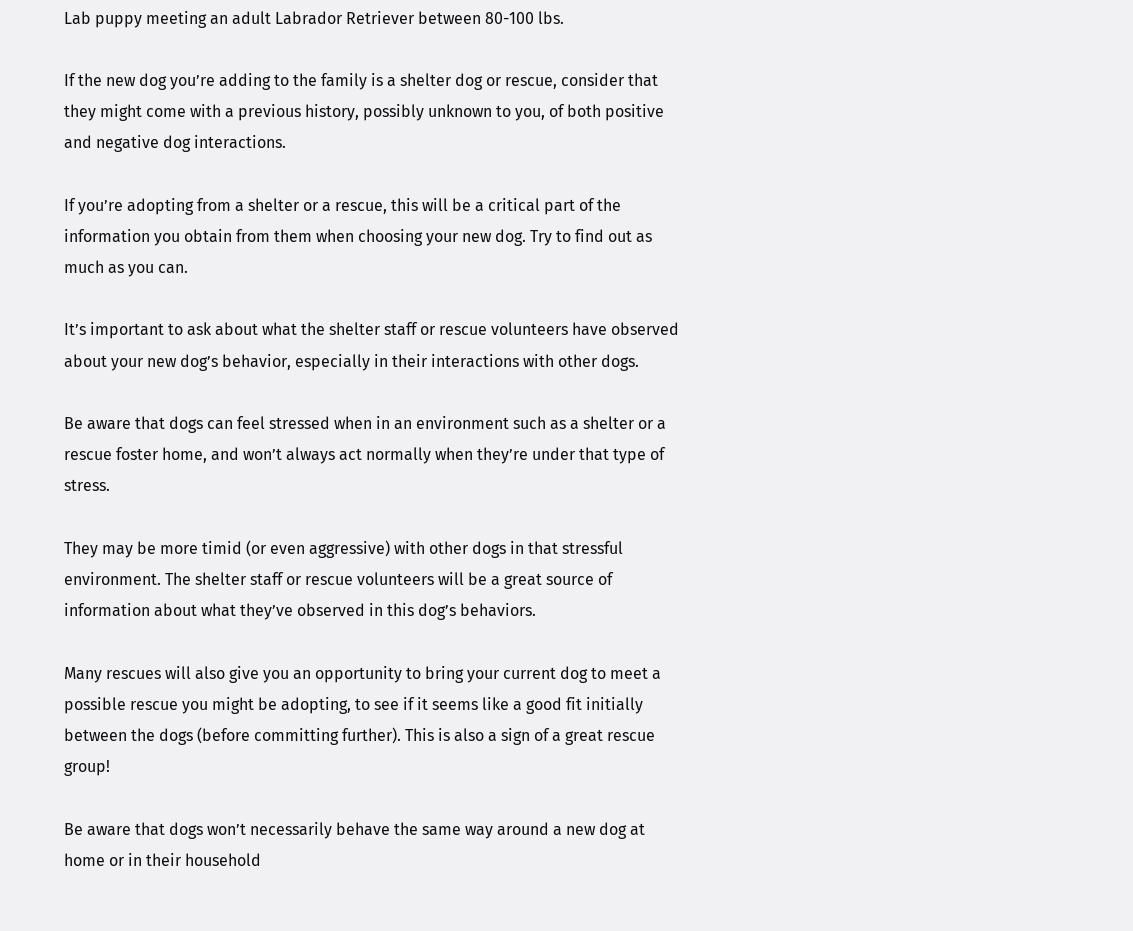Lab puppy meeting an adult Labrador Retriever between 80-100 lbs.

If the new dog you’re adding to the family is a shelter dog or rescue, consider that they might come with a previous history, possibly unknown to you, of both positive and negative dog interactions.

If you’re adopting from a shelter or a rescue, this will be a critical part of the information you obtain from them when choosing your new dog. Try to find out as much as you can.

It’s important to ask about what the shelter staff or rescue volunteers have observed about your new dog’s behavior, especially in their interactions with other dogs.

Be aware that dogs can feel stressed when in an environment such as a shelter or a rescue foster home, and won’t always act normally when they’re under that type of stress.

They may be more timid (or even aggressive) with other dogs in that stressful environment. The shelter staff or rescue volunteers will be a great source of information about what they’ve observed in this dog’s behaviors.

Many rescues will also give you an opportunity to bring your current dog to meet a possible rescue you might be adopting, to see if it seems like a good fit initially between the dogs (before committing further). This is also a sign of a great rescue group!

Be aware that dogs won’t necessarily behave the same way around a new dog at home or in their household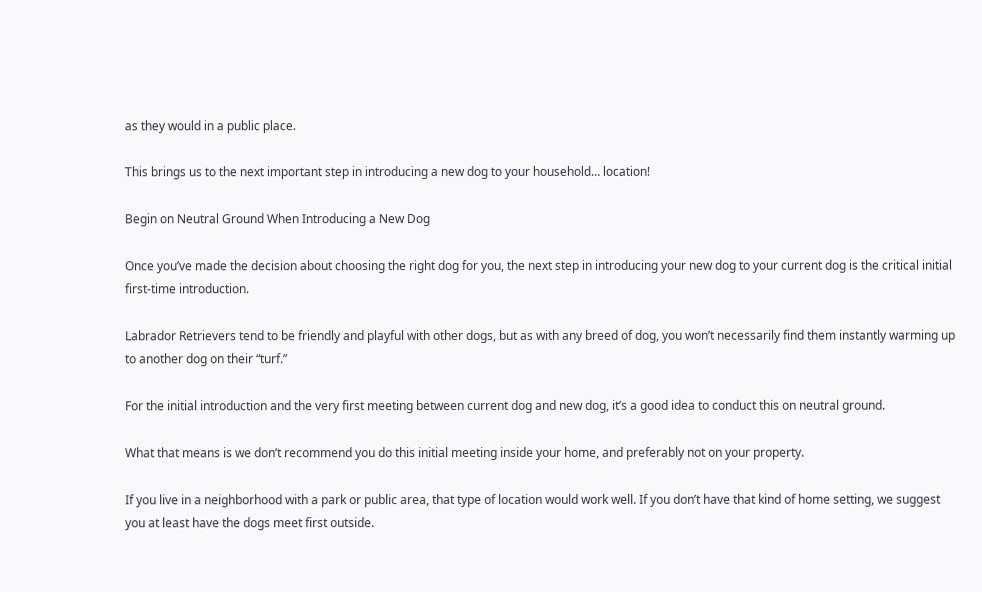as they would in a public place.

This brings us to the next important step in introducing a new dog to your household… location!

Begin on Neutral Ground When Introducing a New Dog

Once you’ve made the decision about choosing the right dog for you, the next step in introducing your new dog to your current dog is the critical initial first-time introduction.

Labrador Retrievers tend to be friendly and playful with other dogs, but as with any breed of dog, you won’t necessarily find them instantly warming up to another dog on their “turf.”

For the initial introduction and the very first meeting between current dog and new dog, it’s a good idea to conduct this on neutral ground.

What that means is we don’t recommend you do this initial meeting inside your home, and preferably not on your property.

If you live in a neighborhood with a park or public area, that type of location would work well. If you don’t have that kind of home setting, we suggest you at least have the dogs meet first outside.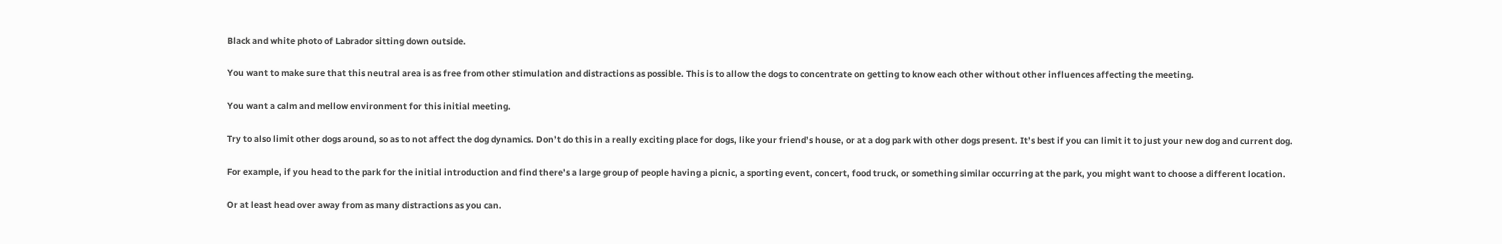Black and white photo of Labrador sitting down outside.

You want to make sure that this neutral area is as free from other stimulation and distractions as possible. This is to allow the dogs to concentrate on getting to know each other without other influences affecting the meeting.

You want a calm and mellow environment for this initial meeting.

Try to also limit other dogs around, so as to not affect the dog dynamics. Don’t do this in a really exciting place for dogs, like your friend’s house, or at a dog park with other dogs present. It’s best if you can limit it to just your new dog and current dog.

For example, if you head to the park for the initial introduction and find there’s a large group of people having a picnic, a sporting event, concert, food truck, or something similar occurring at the park, you might want to choose a different location.

Or at least head over away from as many distractions as you can.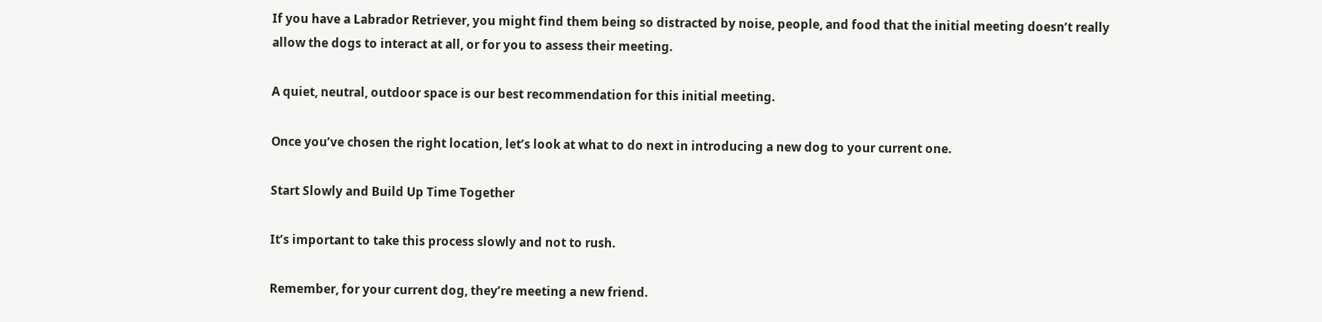If you have a Labrador Retriever, you might find them being so distracted by noise, people, and food that the initial meeting doesn’t really allow the dogs to interact at all, or for you to assess their meeting.

A quiet, neutral, outdoor space is our best recommendation for this initial meeting.

Once you’ve chosen the right location, let’s look at what to do next in introducing a new dog to your current one.

Start Slowly and Build Up Time Together

It’s important to take this process slowly and not to rush.

Remember, for your current dog, they’re meeting a new friend.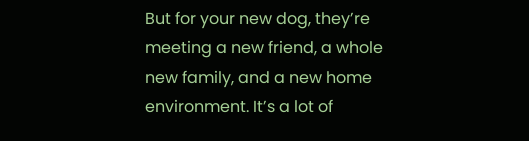But for your new dog, they’re meeting a new friend, a whole new family, and a new home environment. It’s a lot of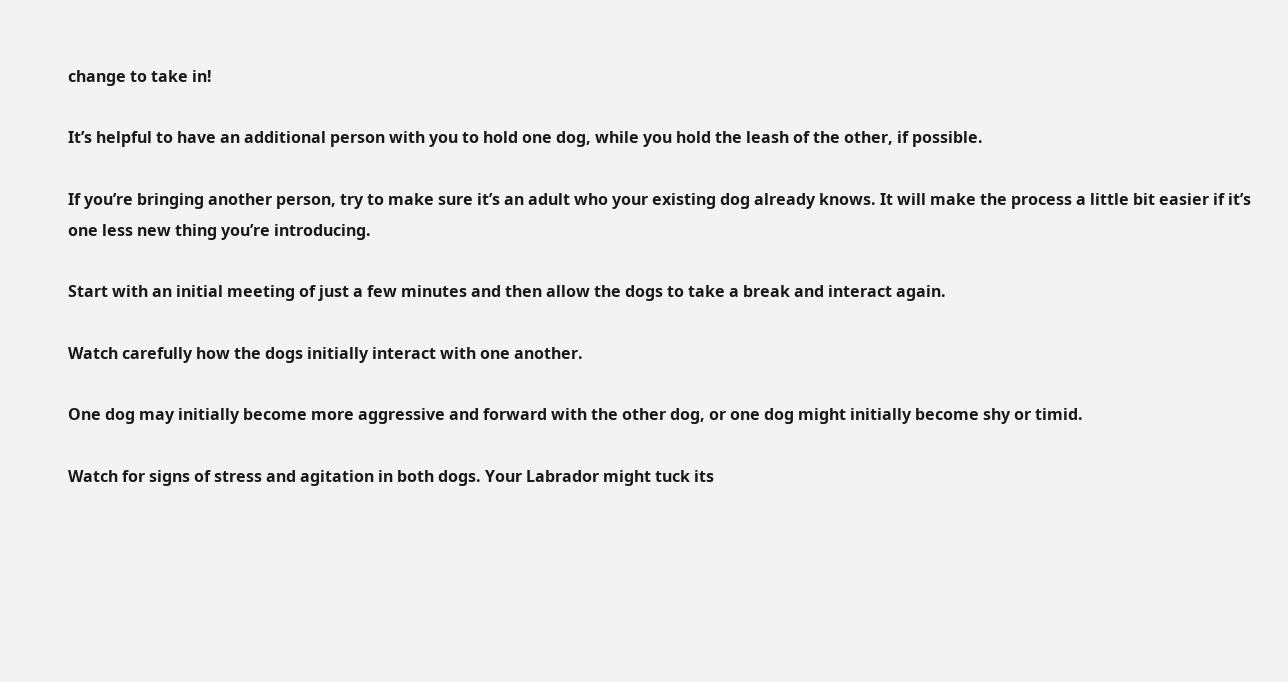change to take in!

It’s helpful to have an additional person with you to hold one dog, while you hold the leash of the other, if possible.

If you’re bringing another person, try to make sure it’s an adult who your existing dog already knows. It will make the process a little bit easier if it’s one less new thing you’re introducing.

Start with an initial meeting of just a few minutes and then allow the dogs to take a break and interact again.

Watch carefully how the dogs initially interact with one another.

One dog may initially become more aggressive and forward with the other dog, or one dog might initially become shy or timid.

Watch for signs of stress and agitation in both dogs. Your Labrador might tuck its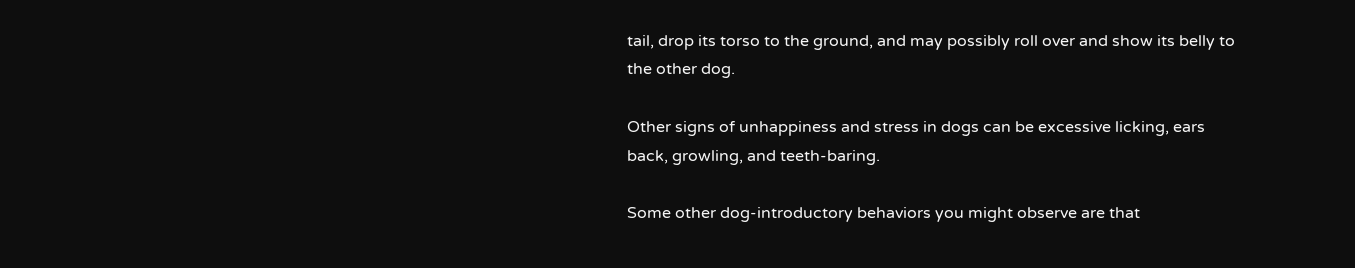tail, drop its torso to the ground, and may possibly roll over and show its belly to the other dog.

Other signs of unhappiness and stress in dogs can be excessive licking, ears back, growling, and teeth-baring.

Some other dog-introductory behaviors you might observe are that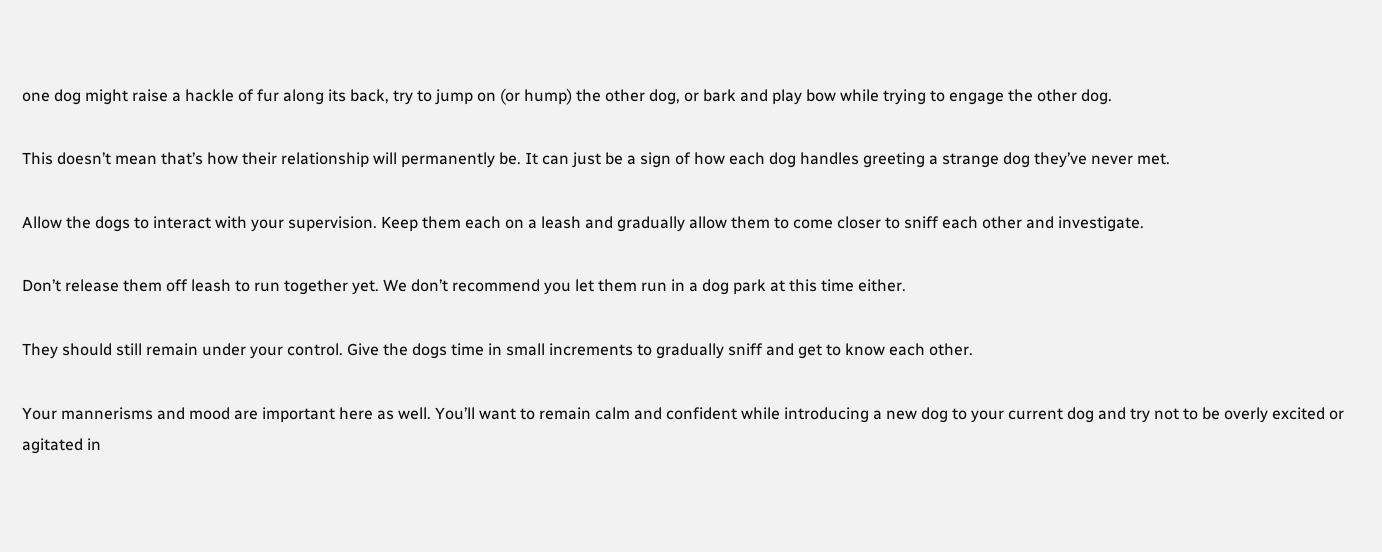one dog might raise a hackle of fur along its back, try to jump on (or hump) the other dog, or bark and play bow while trying to engage the other dog.

This doesn’t mean that’s how their relationship will permanently be. It can just be a sign of how each dog handles greeting a strange dog they’ve never met.

Allow the dogs to interact with your supervision. Keep them each on a leash and gradually allow them to come closer to sniff each other and investigate.

Don’t release them off leash to run together yet. We don’t recommend you let them run in a dog park at this time either.

They should still remain under your control. Give the dogs time in small increments to gradually sniff and get to know each other.

Your mannerisms and mood are important here as well. You’ll want to remain calm and confident while introducing a new dog to your current dog and try not to be overly excited or agitated in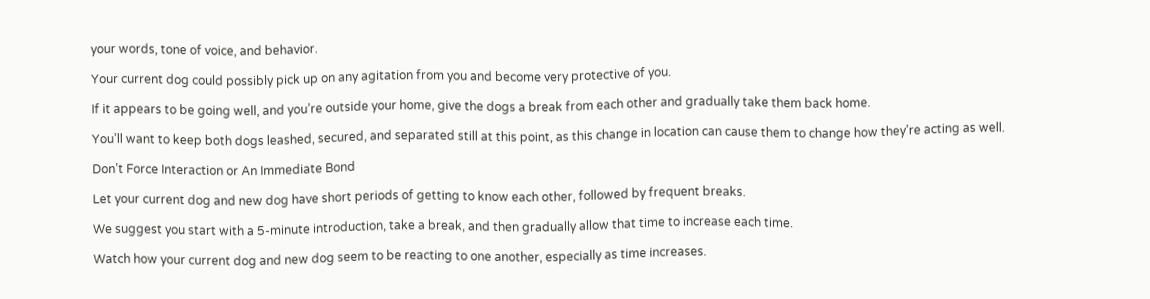your words, tone of voice, and behavior.

Your current dog could possibly pick up on any agitation from you and become very protective of you.

If it appears to be going well, and you’re outside your home, give the dogs a break from each other and gradually take them back home.

You’ll want to keep both dogs leashed, secured, and separated still at this point, as this change in location can cause them to change how they’re acting as well.

Don’t Force Interaction or An Immediate Bond

Let your current dog and new dog have short periods of getting to know each other, followed by frequent breaks.

We suggest you start with a 5-minute introduction, take a break, and then gradually allow that time to increase each time.

Watch how your current dog and new dog seem to be reacting to one another, especially as time increases.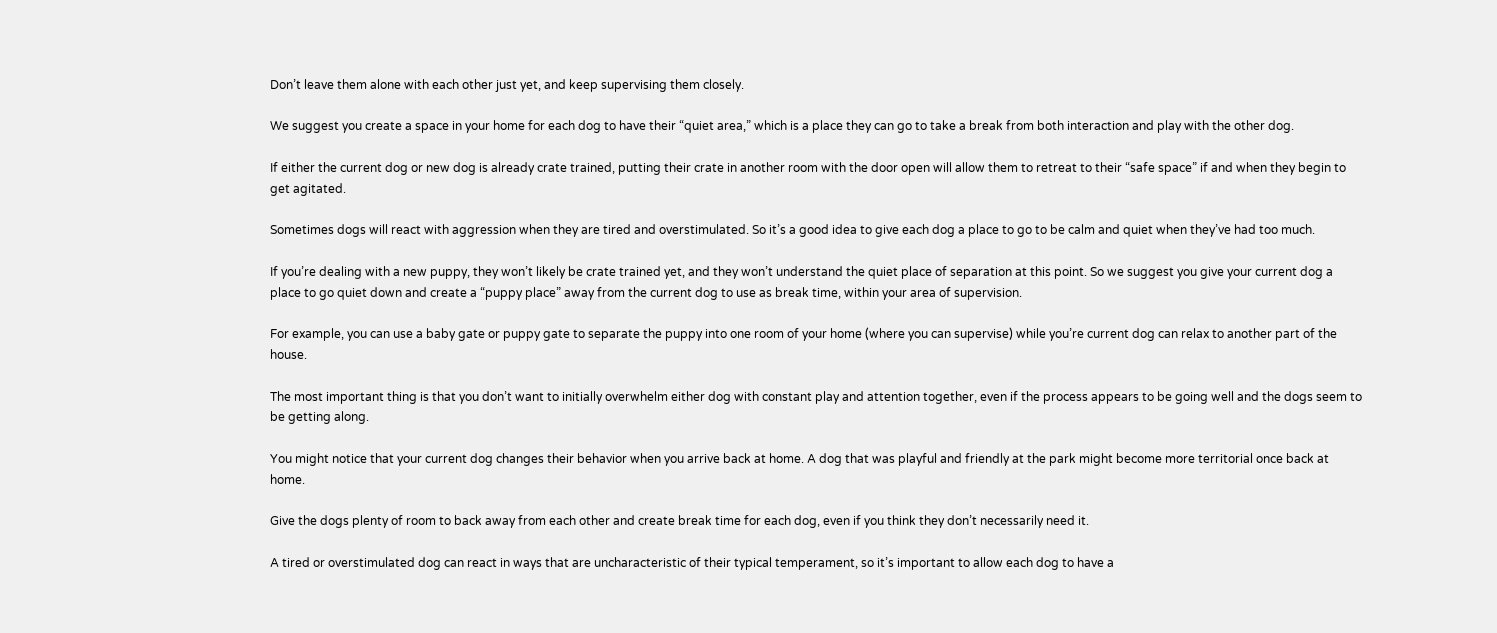Don’t leave them alone with each other just yet, and keep supervising them closely.

We suggest you create a space in your home for each dog to have their “quiet area,” which is a place they can go to take a break from both interaction and play with the other dog.

If either the current dog or new dog is already crate trained, putting their crate in another room with the door open will allow them to retreat to their “safe space” if and when they begin to get agitated.

Sometimes dogs will react with aggression when they are tired and overstimulated. So it’s a good idea to give each dog a place to go to be calm and quiet when they’ve had too much.

If you’re dealing with a new puppy, they won’t likely be crate trained yet, and they won’t understand the quiet place of separation at this point. So we suggest you give your current dog a place to go quiet down and create a “puppy place” away from the current dog to use as break time, within your area of supervision.

For example, you can use a baby gate or puppy gate to separate the puppy into one room of your home (where you can supervise) while you’re current dog can relax to another part of the house.

The most important thing is that you don’t want to initially overwhelm either dog with constant play and attention together, even if the process appears to be going well and the dogs seem to be getting along.

You might notice that your current dog changes their behavior when you arrive back at home. A dog that was playful and friendly at the park might become more territorial once back at home.

Give the dogs plenty of room to back away from each other and create break time for each dog, even if you think they don’t necessarily need it.

A tired or overstimulated dog can react in ways that are uncharacteristic of their typical temperament, so it’s important to allow each dog to have a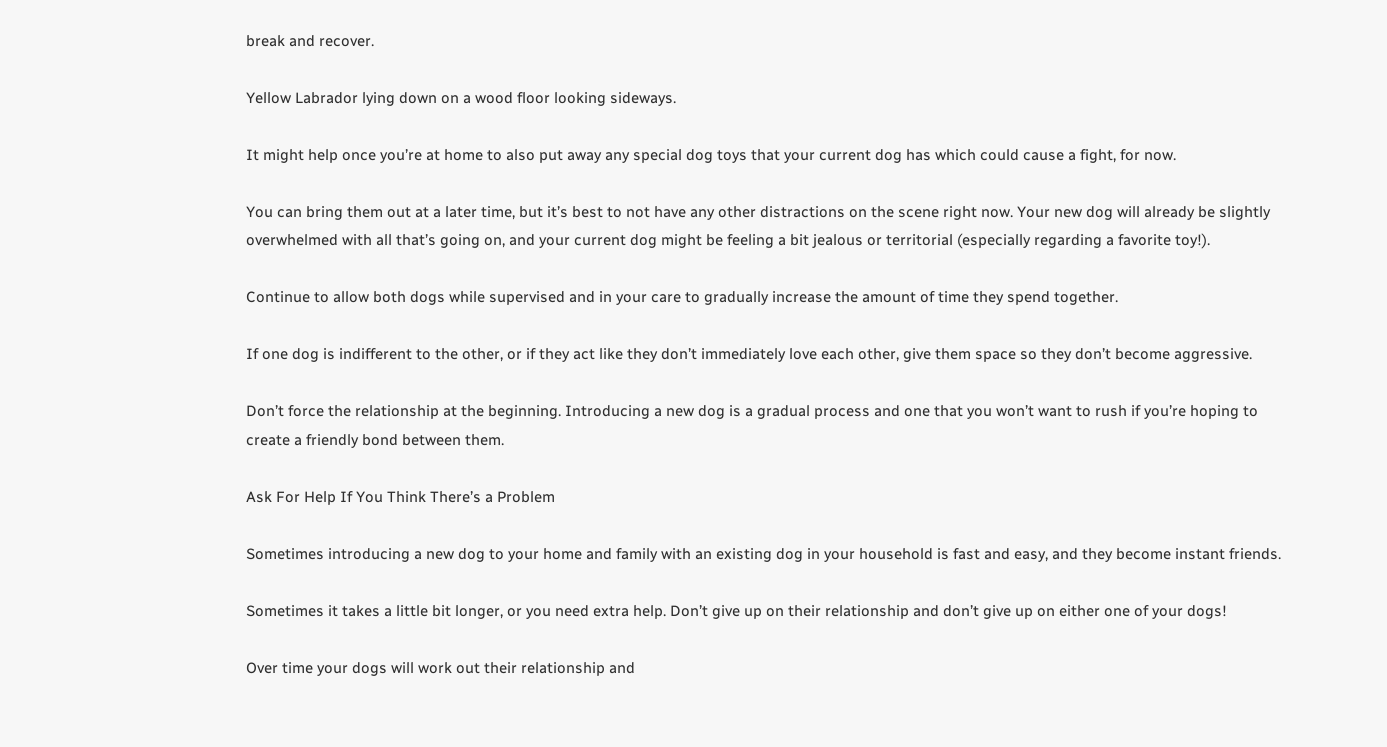break and recover.

Yellow Labrador lying down on a wood floor looking sideways.

It might help once you’re at home to also put away any special dog toys that your current dog has which could cause a fight, for now.

You can bring them out at a later time, but it’s best to not have any other distractions on the scene right now. Your new dog will already be slightly overwhelmed with all that’s going on, and your current dog might be feeling a bit jealous or territorial (especially regarding a favorite toy!).

Continue to allow both dogs while supervised and in your care to gradually increase the amount of time they spend together.

If one dog is indifferent to the other, or if they act like they don’t immediately love each other, give them space so they don’t become aggressive.

Don’t force the relationship at the beginning. Introducing a new dog is a gradual process and one that you won’t want to rush if you’re hoping to create a friendly bond between them.

Ask For Help If You Think There’s a Problem

Sometimes introducing a new dog to your home and family with an existing dog in your household is fast and easy, and they become instant friends.

Sometimes it takes a little bit longer, or you need extra help. Don’t give up on their relationship and don’t give up on either one of your dogs!

Over time your dogs will work out their relationship and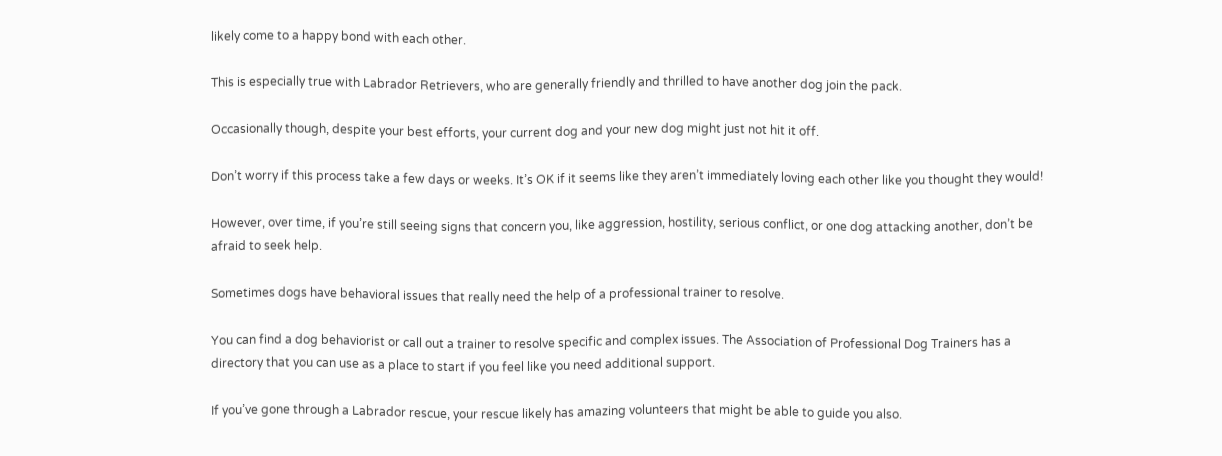likely come to a happy bond with each other.

This is especially true with Labrador Retrievers, who are generally friendly and thrilled to have another dog join the pack.

Occasionally though, despite your best efforts, your current dog and your new dog might just not hit it off.

Don’t worry if this process take a few days or weeks. It’s OK if it seems like they aren’t immediately loving each other like you thought they would!

However, over time, if you’re still seeing signs that concern you, like aggression, hostility, serious conflict, or one dog attacking another, don’t be afraid to seek help.

Sometimes dogs have behavioral issues that really need the help of a professional trainer to resolve.

You can find a dog behaviorist or call out a trainer to resolve specific and complex issues. The Association of Professional Dog Trainers has a directory that you can use as a place to start if you feel like you need additional support.

If you’ve gone through a Labrador rescue, your rescue likely has amazing volunteers that might be able to guide you also.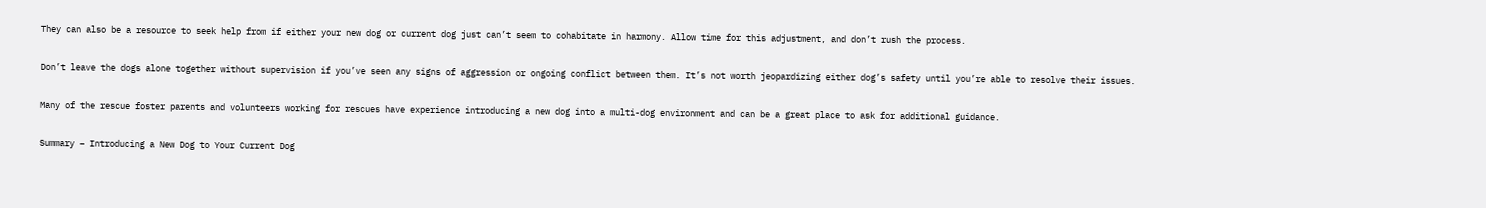They can also be a resource to seek help from if either your new dog or current dog just can’t seem to cohabitate in harmony. Allow time for this adjustment, and don’t rush the process.

Don’t leave the dogs alone together without supervision if you’ve seen any signs of aggression or ongoing conflict between them. It’s not worth jeopardizing either dog’s safety until you’re able to resolve their issues.

Many of the rescue foster parents and volunteers working for rescues have experience introducing a new dog into a multi-dog environment and can be a great place to ask for additional guidance.

Summary – Introducing a New Dog to Your Current Dog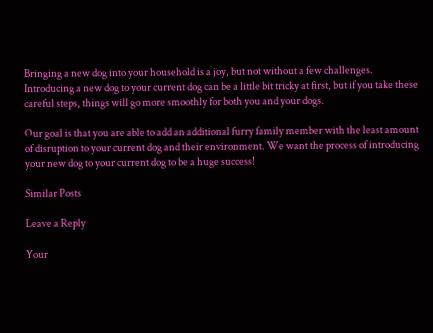Bringing a new dog into your household is a joy, but not without a few challenges. Introducing a new dog to your current dog can be a little bit tricky at first, but if you take these careful steps, things will go more smoothly for both you and your dogs.

Our goal is that you are able to add an additional furry family member with the least amount of disruption to your current dog and their environment. We want the process of introducing your new dog to your current dog to be a huge success!

Similar Posts

Leave a Reply

Your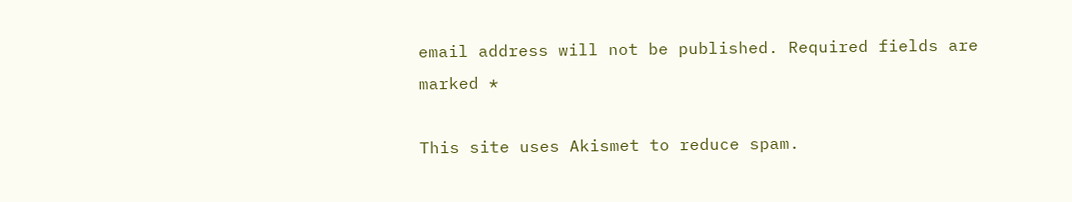email address will not be published. Required fields are marked *

This site uses Akismet to reduce spam.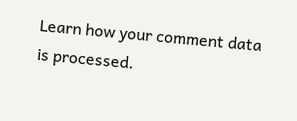Learn how your comment data is processed.